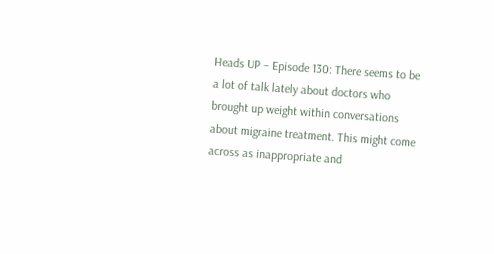Heads UP – Episode 130: There seems to be a lot of talk lately about doctors who brought up weight within conversations about migraine treatment. This might come across as inappropriate and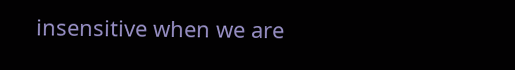insensitive when we are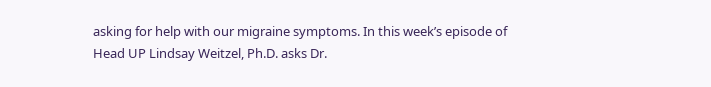asking for help with our migraine symptoms. In this week’s episode of Head UP Lindsay Weitzel, Ph.D. asks Dr.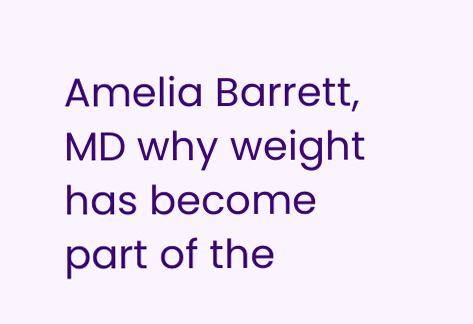Amelia Barrett, MD why weight has become part of the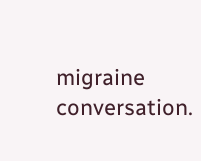migraine conversation.